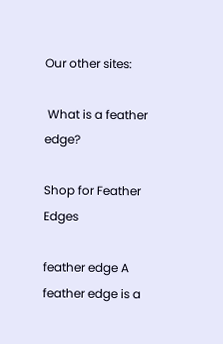Our other sites:

 What is a feather edge?

Shop for Feather Edges

feather edge A feather edge is a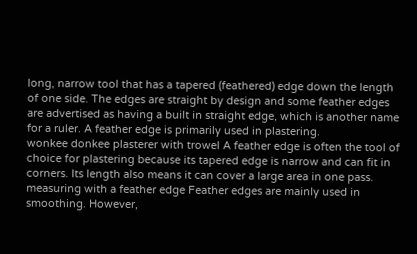long, narrow tool that has a tapered (feathered) edge down the length of one side. The edges are straight by design and some feather edges are advertised as having a built in straight edge, which is another name for a ruler. A feather edge is primarily used in plastering.
wonkee donkee plasterer with trowel A feather edge is often the tool of choice for plastering because its tapered edge is narrow and can fit in corners. Its length also means it can cover a large area in one pass.
measuring with a feather edge Feather edges are mainly used in smoothing. However,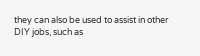they can also be used to assist in other DIY jobs, such as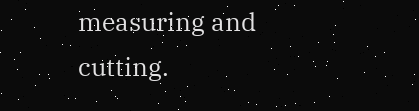measuring and cutting.